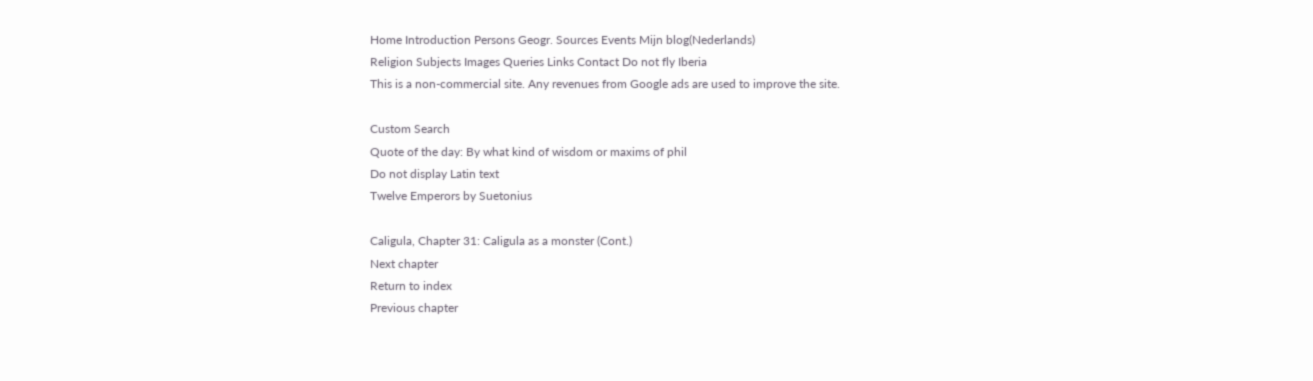Home Introduction Persons Geogr. Sources Events Mijn blog(Nederlands)
Religion Subjects Images Queries Links Contact Do not fly Iberia
This is a non-commercial site. Any revenues from Google ads are used to improve the site.

Custom Search
Quote of the day: By what kind of wisdom or maxims of phil
Do not display Latin text
Twelve Emperors by Suetonius

Caligula, Chapter 31: Caligula as a monster (Cont.)
Next chapter
Return to index
Previous chapter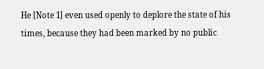He [Note 1] even used openly to deplore the state of his times, because they had been marked by no public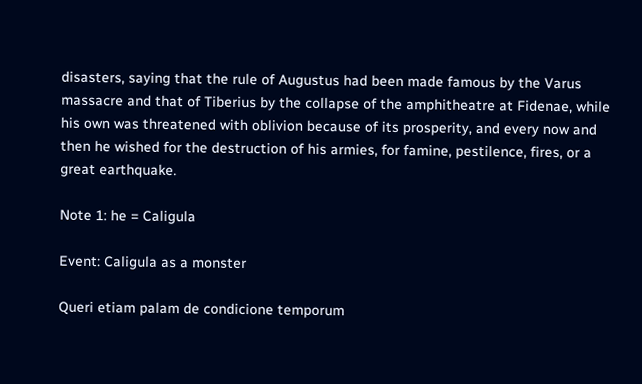disasters, saying that the rule of Augustus had been made famous by the Varus massacre and that of Tiberius by the collapse of the amphitheatre at Fidenae, while his own was threatened with oblivion because of its prosperity, and every now and then he wished for the destruction of his armies, for famine, pestilence, fires, or a great earthquake.

Note 1: he = Caligula

Event: Caligula as a monster

Queri etiam palam de condicione temporum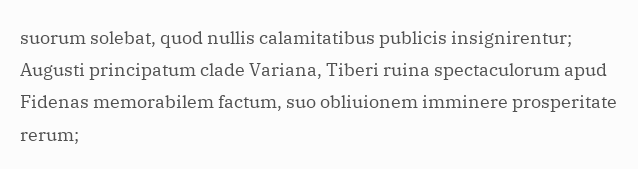suorum solebat, quod nullis calamitatibus publicis insignirentur; Augusti principatum clade Variana, Tiberi ruina spectaculorum apud Fidenas memorabilem factum, suo obliuionem imminere prosperitate rerum;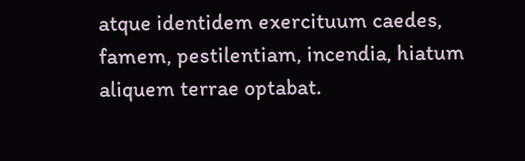atque identidem exercituum caedes, famem, pestilentiam, incendia, hiatum aliquem terrae optabat.